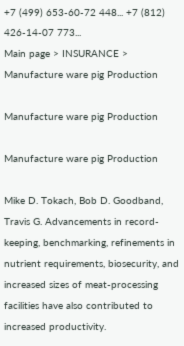+7 (499) 653-60-72 448... +7 (812) 426-14-07 773...
Main page > INSURANCE > Manufacture ware pig Production

Manufacture ware pig Production

Manufacture ware pig Production

Mike D. Tokach, Bob D. Goodband, Travis G. Advancements in record-keeping, benchmarking, refinements in nutrient requirements, biosecurity, and increased sizes of meat-processing facilities have also contributed to increased productivity.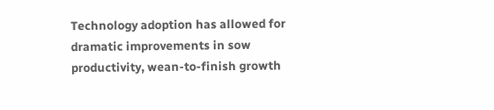Technology adoption has allowed for dramatic improvements in sow productivity, wean-to-finish growth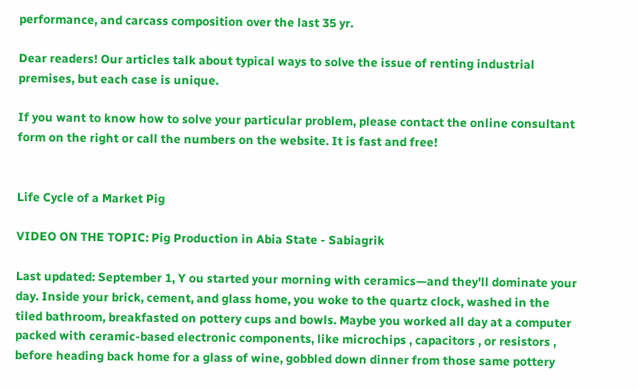performance, and carcass composition over the last 35 yr.

Dear readers! Our articles talk about typical ways to solve the issue of renting industrial premises, but each case is unique.

If you want to know how to solve your particular problem, please contact the online consultant form on the right or call the numbers on the website. It is fast and free!


Life Cycle of a Market Pig

VIDEO ON THE TOPIC: Pig Production in Abia State - Sabiagrik

Last updated: September 1, Y ou started your morning with ceramics—and they'll dominate your day. Inside your brick, cement, and glass home, you woke to the quartz clock, washed in the tiled bathroom, breakfasted on pottery cups and bowls. Maybe you worked all day at a computer packed with ceramic-based electronic components, like microchips , capacitors , or resistors , before heading back home for a glass of wine, gobbled down dinner from those same pottery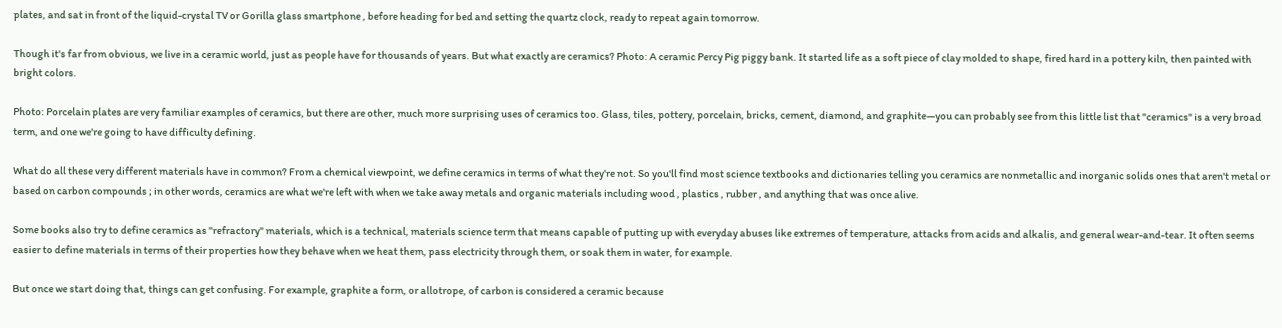plates, and sat in front of the liquid-crystal TV or Gorilla glass smartphone , before heading for bed and setting the quartz clock, ready to repeat again tomorrow.

Though it's far from obvious, we live in a ceramic world, just as people have for thousands of years. But what exactly are ceramics? Photo: A ceramic Percy Pig piggy bank. It started life as a soft piece of clay molded to shape, fired hard in a pottery kiln, then painted with bright colors.

Photo: Porcelain plates are very familiar examples of ceramics, but there are other, much more surprising uses of ceramics too. Glass, tiles, pottery, porcelain, bricks, cement, diamond, and graphite—you can probably see from this little list that "ceramics" is a very broad term, and one we're going to have difficulty defining.

What do all these very different materials have in common? From a chemical viewpoint, we define ceramics in terms of what they're not. So you'll find most science textbooks and dictionaries telling you ceramics are nonmetallic and inorganic solids ones that aren't metal or based on carbon compounds ; in other words, ceramics are what we're left with when we take away metals and organic materials including wood , plastics , rubber , and anything that was once alive.

Some books also try to define ceramics as "refractory" materials, which is a technical, materials science term that means capable of putting up with everyday abuses like extremes of temperature, attacks from acids and alkalis, and general wear-and-tear. It often seems easier to define materials in terms of their properties how they behave when we heat them, pass electricity through them, or soak them in water, for example.

But once we start doing that, things can get confusing. For example, graphite a form, or allotrope, of carbon is considered a ceramic because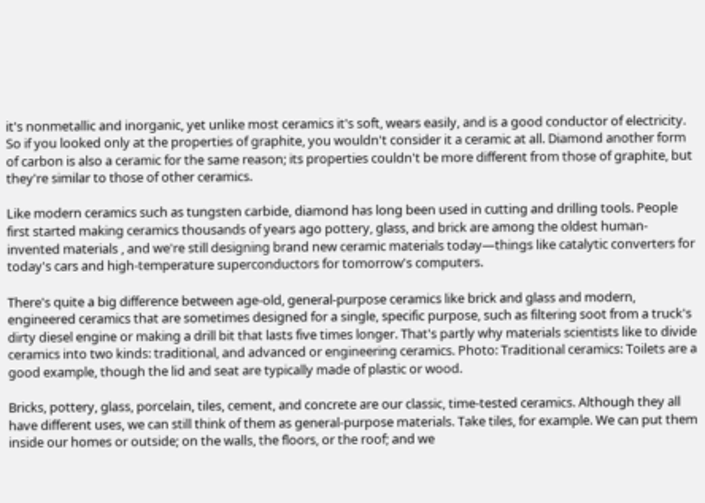it's nonmetallic and inorganic, yet unlike most ceramics it's soft, wears easily, and is a good conductor of electricity. So if you looked only at the properties of graphite, you wouldn't consider it a ceramic at all. Diamond another form of carbon is also a ceramic for the same reason; its properties couldn't be more different from those of graphite, but they're similar to those of other ceramics.

Like modern ceramics such as tungsten carbide, diamond has long been used in cutting and drilling tools. People first started making ceramics thousands of years ago pottery, glass, and brick are among the oldest human-invented materials , and we're still designing brand new ceramic materials today—things like catalytic converters for today's cars and high-temperature superconductors for tomorrow's computers.

There's quite a big difference between age-old, general-purpose ceramics like brick and glass and modern, engineered ceramics that are sometimes designed for a single, specific purpose, such as filtering soot from a truck's dirty diesel engine or making a drill bit that lasts five times longer. That's partly why materials scientists like to divide ceramics into two kinds: traditional, and advanced or engineering ceramics. Photo: Traditional ceramics: Toilets are a good example, though the lid and seat are typically made of plastic or wood.

Bricks, pottery, glass, porcelain, tiles, cement, and concrete are our classic, time-tested ceramics. Although they all have different uses, we can still think of them as general-purpose materials. Take tiles, for example. We can put them inside our homes or outside; on the walls, the floors, or the roof; and we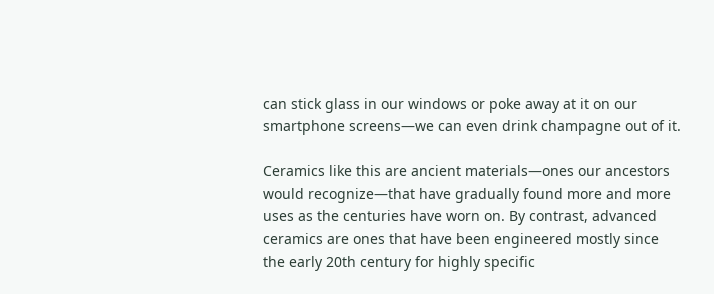can stick glass in our windows or poke away at it on our smartphone screens—we can even drink champagne out of it.

Ceramics like this are ancient materials—ones our ancestors would recognize—that have gradually found more and more uses as the centuries have worn on. By contrast, advanced ceramics are ones that have been engineered mostly since the early 20th century for highly specific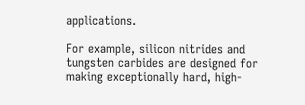applications.

For example, silicon nitrides and tungsten carbides are designed for making exceptionally hard, high-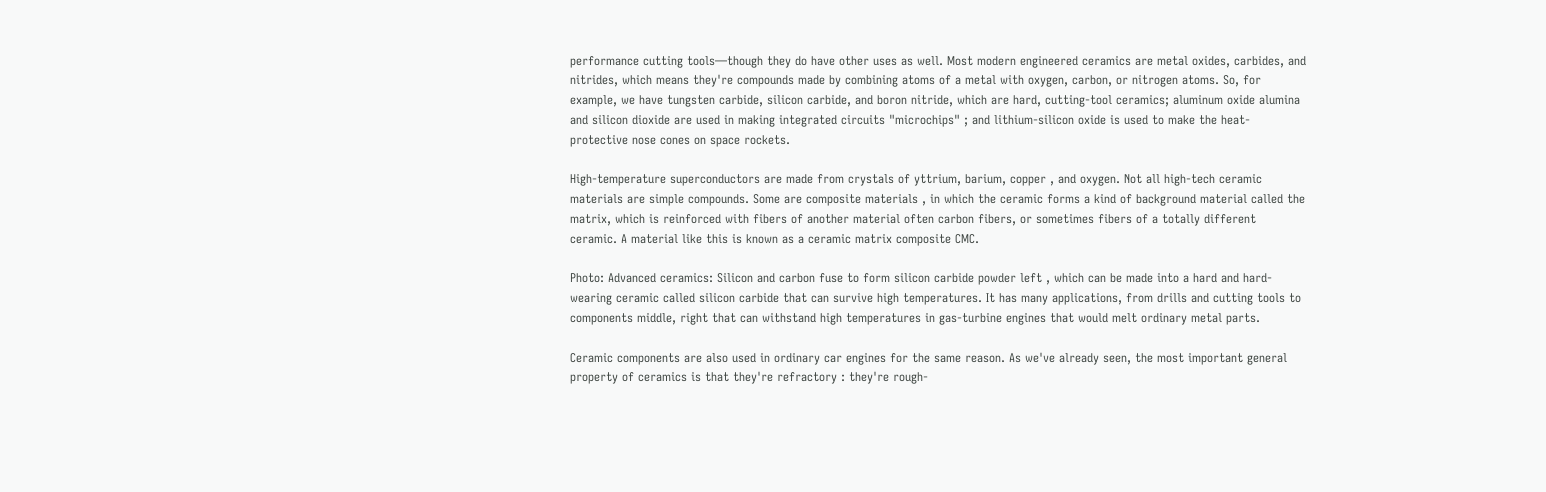performance cutting tools—though they do have other uses as well. Most modern engineered ceramics are metal oxides, carbides, and nitrides, which means they're compounds made by combining atoms of a metal with oxygen, carbon, or nitrogen atoms. So, for example, we have tungsten carbide, silicon carbide, and boron nitride, which are hard, cutting-tool ceramics; aluminum oxide alumina and silicon dioxide are used in making integrated circuits "microchips" ; and lithium-silicon oxide is used to make the heat-protective nose cones on space rockets.

High-temperature superconductors are made from crystals of yttrium, barium, copper , and oxygen. Not all high-tech ceramic materials are simple compounds. Some are composite materials , in which the ceramic forms a kind of background material called the matrix, which is reinforced with fibers of another material often carbon fibers, or sometimes fibers of a totally different ceramic. A material like this is known as a ceramic matrix composite CMC.

Photo: Advanced ceramics: Silicon and carbon fuse to form silicon carbide powder left , which can be made into a hard and hard-wearing ceramic called silicon carbide that can survive high temperatures. It has many applications, from drills and cutting tools to components middle, right that can withstand high temperatures in gas-turbine engines that would melt ordinary metal parts.

Ceramic components are also used in ordinary car engines for the same reason. As we've already seen, the most important general property of ceramics is that they're refractory : they're rough-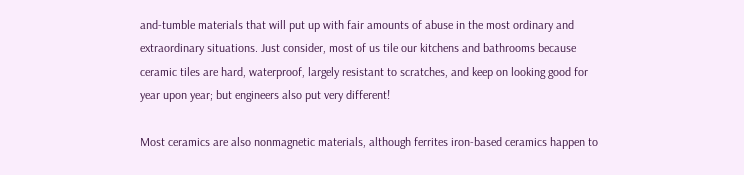and-tumble materials that will put up with fair amounts of abuse in the most ordinary and extraordinary situations. Just consider, most of us tile our kitchens and bathrooms because ceramic tiles are hard, waterproof, largely resistant to scratches, and keep on looking good for year upon year; but engineers also put very different!

Most ceramics are also nonmagnetic materials, although ferrites iron-based ceramics happen to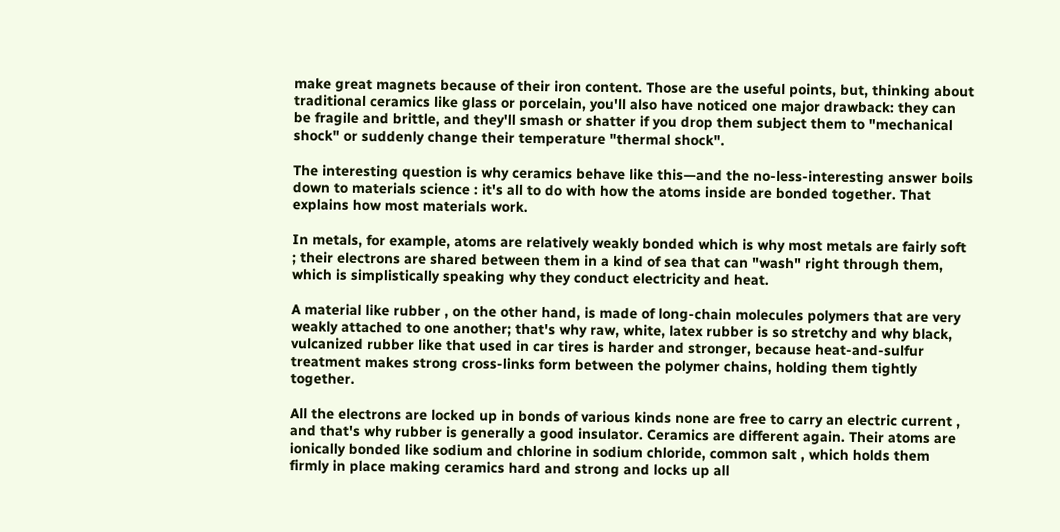make great magnets because of their iron content. Those are the useful points, but, thinking about traditional ceramics like glass or porcelain, you'll also have noticed one major drawback: they can be fragile and brittle, and they'll smash or shatter if you drop them subject them to "mechanical shock" or suddenly change their temperature "thermal shock".

The interesting question is why ceramics behave like this—and the no-less-interesting answer boils down to materials science : it's all to do with how the atoms inside are bonded together. That explains how most materials work.

In metals, for example, atoms are relatively weakly bonded which is why most metals are fairly soft ; their electrons are shared between them in a kind of sea that can "wash" right through them, which is simplistically speaking why they conduct electricity and heat.

A material like rubber , on the other hand, is made of long-chain molecules polymers that are very weakly attached to one another; that's why raw, white, latex rubber is so stretchy and why black, vulcanized rubber like that used in car tires is harder and stronger, because heat-and-sulfur treatment makes strong cross-links form between the polymer chains, holding them tightly together.

All the electrons are locked up in bonds of various kinds none are free to carry an electric current , and that's why rubber is generally a good insulator. Ceramics are different again. Their atoms are ionically bonded like sodium and chlorine in sodium chloride, common salt , which holds them firmly in place making ceramics hard and strong and locks up all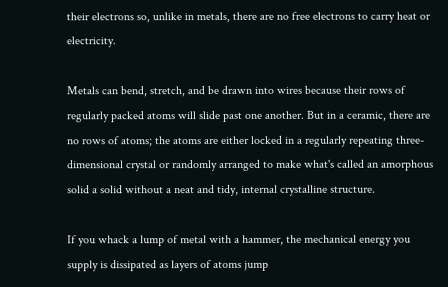their electrons so, unlike in metals, there are no free electrons to carry heat or electricity.

Metals can bend, stretch, and be drawn into wires because their rows of regularly packed atoms will slide past one another. But in a ceramic, there are no rows of atoms; the atoms are either locked in a regularly repeating three-dimensional crystal or randomly arranged to make what's called an amorphous solid a solid without a neat and tidy, internal crystalline structure.

If you whack a lump of metal with a hammer, the mechanical energy you supply is dissipated as layers of atoms jump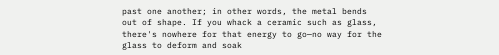past one another; in other words, the metal bends out of shape. If you whack a ceramic such as glass, there's nowhere for that energy to go—no way for the glass to deform and soak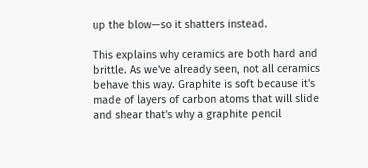up the blow—so it shatters instead.

This explains why ceramics are both hard and brittle. As we've already seen, not all ceramics behave this way. Graphite is soft because it's made of layers of carbon atoms that will slide and shear that's why a graphite pencil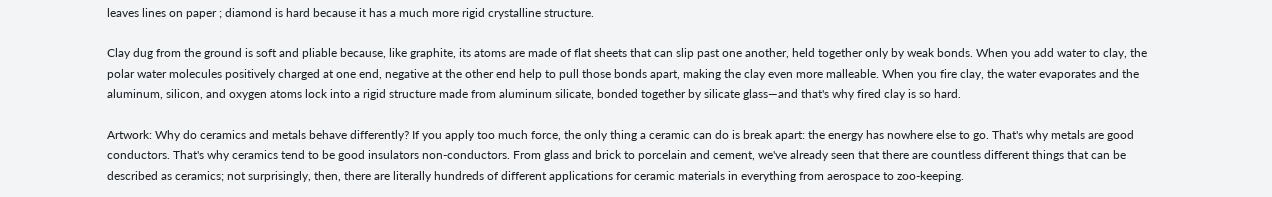leaves lines on paper ; diamond is hard because it has a much more rigid crystalline structure.

Clay dug from the ground is soft and pliable because, like graphite, its atoms are made of flat sheets that can slip past one another, held together only by weak bonds. When you add water to clay, the polar water molecules positively charged at one end, negative at the other end help to pull those bonds apart, making the clay even more malleable. When you fire clay, the water evaporates and the aluminum, silicon, and oxygen atoms lock into a rigid structure made from aluminum silicate, bonded together by silicate glass—and that's why fired clay is so hard.

Artwork: Why do ceramics and metals behave differently? If you apply too much force, the only thing a ceramic can do is break apart: the energy has nowhere else to go. That's why metals are good conductors. That's why ceramics tend to be good insulators non-conductors. From glass and brick to porcelain and cement, we've already seen that there are countless different things that can be described as ceramics; not surprisingly, then, there are literally hundreds of different applications for ceramic materials in everything from aerospace to zoo-keeping.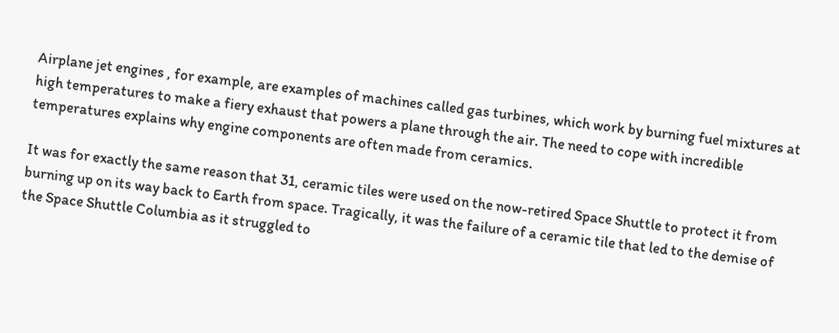Airplane jet engines , for example, are examples of machines called gas turbines, which work by burning fuel mixtures at high temperatures to make a fiery exhaust that powers a plane through the air. The need to cope with incredible temperatures explains why engine components are often made from ceramics.

It was for exactly the same reason that 31, ceramic tiles were used on the now-retired Space Shuttle to protect it from burning up on its way back to Earth from space. Tragically, it was the failure of a ceramic tile that led to the demise of the Space Shuttle Columbia as it struggled to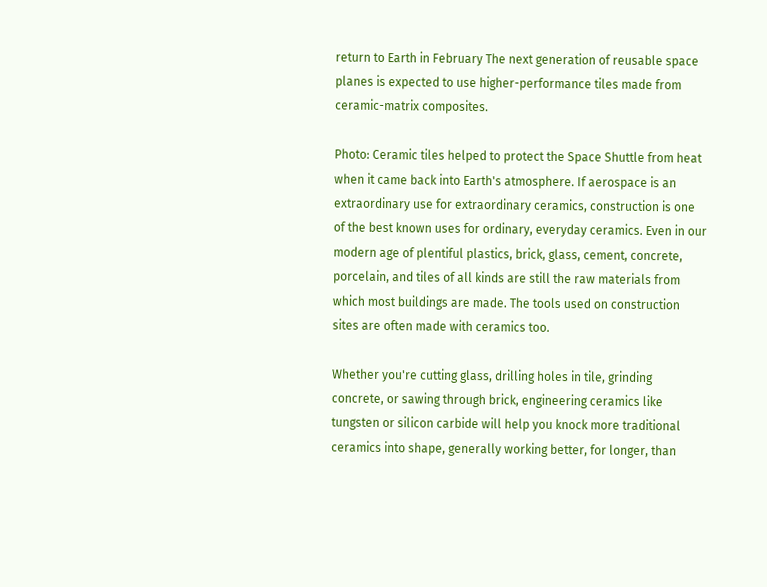return to Earth in February The next generation of reusable space planes is expected to use higher-performance tiles made from ceramic-matrix composites.

Photo: Ceramic tiles helped to protect the Space Shuttle from heat when it came back into Earth's atmosphere. If aerospace is an extraordinary use for extraordinary ceramics, construction is one of the best known uses for ordinary, everyday ceramics. Even in our modern age of plentiful plastics, brick, glass, cement, concrete, porcelain, and tiles of all kinds are still the raw materials from which most buildings are made. The tools used on construction sites are often made with ceramics too.

Whether you're cutting glass, drilling holes in tile, grinding concrete, or sawing through brick, engineering ceramics like tungsten or silicon carbide will help you knock more traditional ceramics into shape, generally working better, for longer, than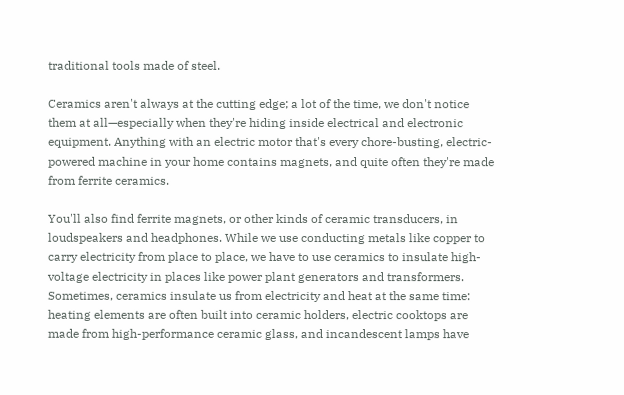traditional tools made of steel.

Ceramics aren't always at the cutting edge; a lot of the time, we don't notice them at all—especially when they're hiding inside electrical and electronic equipment. Anything with an electric motor that's every chore-busting, electric-powered machine in your home contains magnets, and quite often they're made from ferrite ceramics.

You'll also find ferrite magnets, or other kinds of ceramic transducers, in loudspeakers and headphones. While we use conducting metals like copper to carry electricity from place to place, we have to use ceramics to insulate high-voltage electricity in places like power plant generators and transformers. Sometimes, ceramics insulate us from electricity and heat at the same time: heating elements are often built into ceramic holders, electric cooktops are made from high-performance ceramic glass, and incandescent lamps have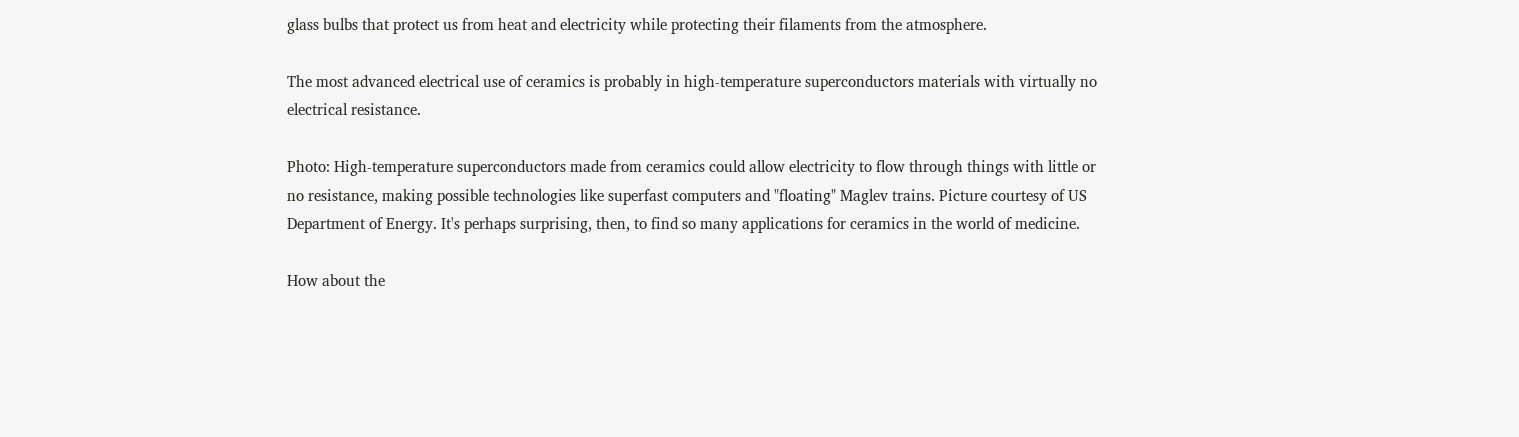glass bulbs that protect us from heat and electricity while protecting their filaments from the atmosphere.

The most advanced electrical use of ceramics is probably in high-temperature superconductors materials with virtually no electrical resistance.

Photo: High-temperature superconductors made from ceramics could allow electricity to flow through things with little or no resistance, making possible technologies like superfast computers and "floating" Maglev trains. Picture courtesy of US Department of Energy. It's perhaps surprising, then, to find so many applications for ceramics in the world of medicine.

How about the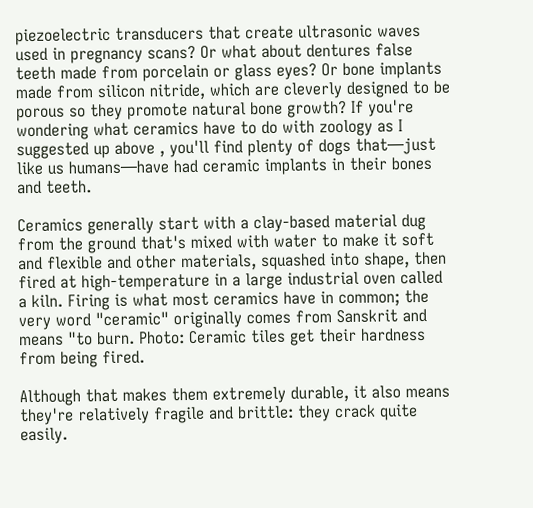piezoelectric transducers that create ultrasonic waves used in pregnancy scans? Or what about dentures false teeth made from porcelain or glass eyes? Or bone implants made from silicon nitride, which are cleverly designed to be porous so they promote natural bone growth? If you're wondering what ceramics have to do with zoology as I suggested up above , you'll find plenty of dogs that—just like us humans—have had ceramic implants in their bones and teeth.

Ceramics generally start with a clay-based material dug from the ground that's mixed with water to make it soft and flexible and other materials, squashed into shape, then fired at high-temperature in a large industrial oven called a kiln. Firing is what most ceramics have in common; the very word "ceramic" originally comes from Sanskrit and means "to burn. Photo: Ceramic tiles get their hardness from being fired.

Although that makes them extremely durable, it also means they're relatively fragile and brittle: they crack quite easily.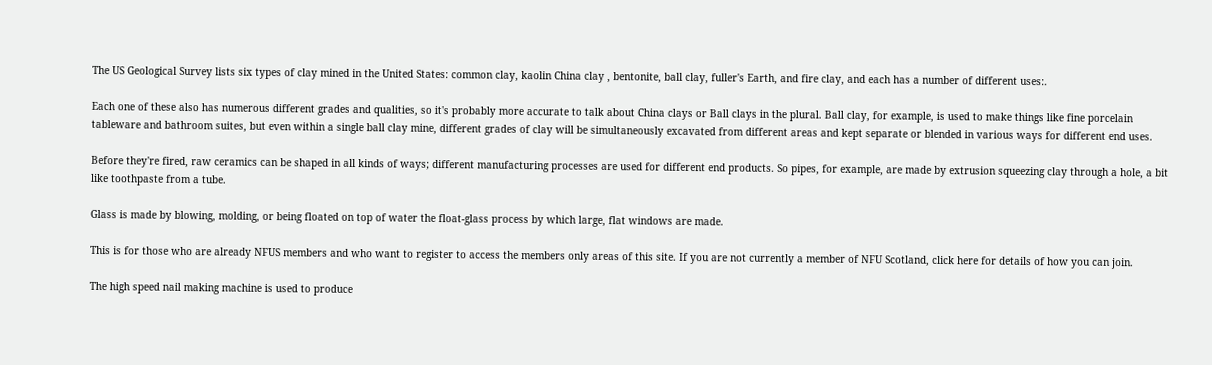The US Geological Survey lists six types of clay mined in the United States: common clay, kaolin China clay , bentonite, ball clay, fuller's Earth, and fire clay, and each has a number of different uses:.

Each one of these also has numerous different grades and qualities, so it's probably more accurate to talk about China clays or Ball clays in the plural. Ball clay, for example, is used to make things like fine porcelain tableware and bathroom suites, but even within a single ball clay mine, different grades of clay will be simultaneously excavated from different areas and kept separate or blended in various ways for different end uses.

Before they're fired, raw ceramics can be shaped in all kinds of ways; different manufacturing processes are used for different end products. So pipes, for example, are made by extrusion squeezing clay through a hole, a bit like toothpaste from a tube.

Glass is made by blowing, molding, or being floated on top of water the float-glass process by which large, flat windows are made.

This is for those who are already NFUS members and who want to register to access the members only areas of this site. If you are not currently a member of NFU Scotland, click here for details of how you can join.

The high speed nail making machine is used to produce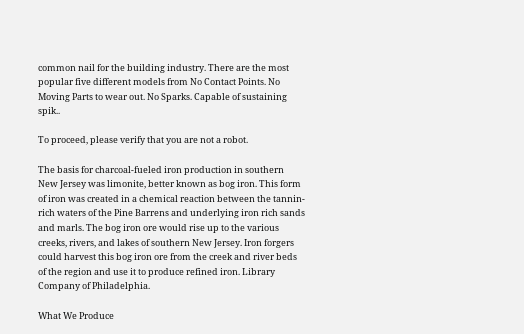common nail for the building industry. There are the most popular five different models from No Contact Points. No Moving Parts to wear out. No Sparks. Capable of sustaining spik..

To proceed, please verify that you are not a robot.

The basis for charcoal-fueled iron production in southern New Jersey was limonite, better known as bog iron. This form of iron was created in a chemical reaction between the tannin-rich waters of the Pine Barrens and underlying iron rich sands and marls. The bog iron ore would rise up to the various creeks, rivers, and lakes of southern New Jersey. Iron forgers could harvest this bog iron ore from the creek and river beds of the region and use it to produce refined iron. Library Company of Philadelphia.

What We Produce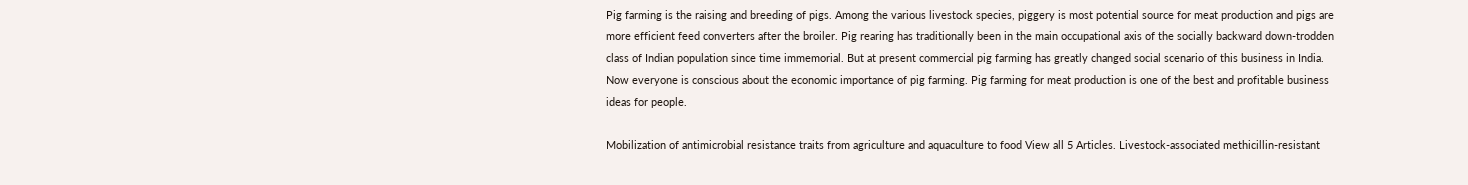Pig farming is the raising and breeding of pigs. Among the various livestock species, piggery is most potential source for meat production and pigs are more efficient feed converters after the broiler. Pig rearing has traditionally been in the main occupational axis of the socially backward down-trodden class of Indian population since time immemorial. But at present commercial pig farming has greatly changed social scenario of this business in India. Now everyone is conscious about the economic importance of pig farming. Pig farming for meat production is one of the best and profitable business ideas for people.

Mobilization of antimicrobial resistance traits from agriculture and aquaculture to food View all 5 Articles. Livestock-associated methicillin-resistant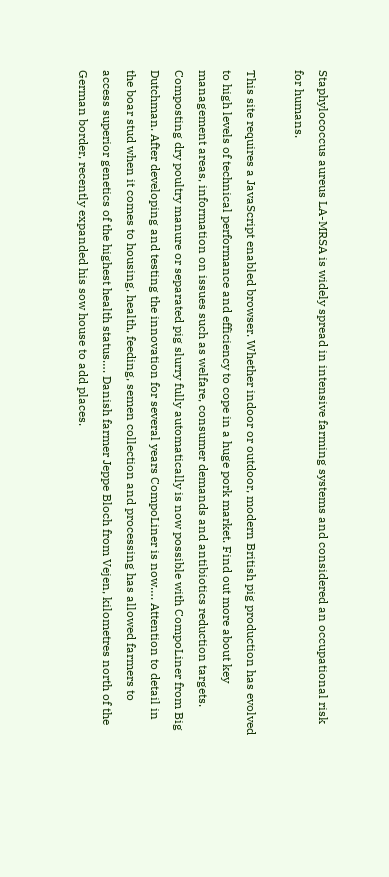Staphylococcus aureus LA-MRSA is widely spread in intensive farming systems and considered an occupational risk for humans.

This site requires a JavaScript enabled browser. Whether indoor or outdoor, modern British pig production has evolved to high levels of technical performance and efficiency to cope in a huge pork market. Find out more about key management areas, information on issues such as welfare, consumer demands and antibiotics reduction targets. Composting dry poultry manure or separated pig slurry fully automatically is now possible with CompoLiner from Big Dutchman. After developing and testing the innovation for several years CompoLiner is now…. Attention to detail in the boar stud when it comes to housing, health, feeding, semen collection and processing has allowed farmers to access superior genetics of the highest health status…. Danish farmer Jeppe Bloch from Vejen, kilometres north of the German border, recently expanded his sow house to add places.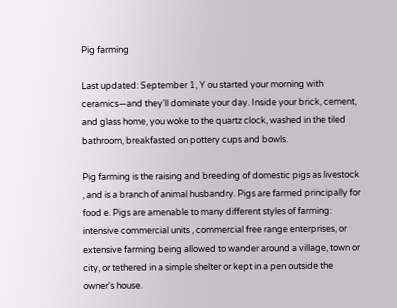Pig farming

Last updated: September 1, Y ou started your morning with ceramics—and they'll dominate your day. Inside your brick, cement, and glass home, you woke to the quartz clock, washed in the tiled bathroom, breakfasted on pottery cups and bowls.

Pig farming is the raising and breeding of domestic pigs as livestock , and is a branch of animal husbandry. Pigs are farmed principally for food e. Pigs are amenable to many different styles of farming: intensive commercial units , commercial free range enterprises, or extensive farming being allowed to wander around a village, town or city, or tethered in a simple shelter or kept in a pen outside the owner's house.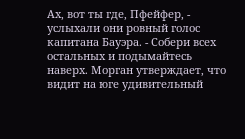Ах, вот ты где, Пфейфер, - услыхали они ровный голос капитана Бауэра. - Собери всех остальных и подымайтесь наверх. Морган утверждает, что видит на юге удивительный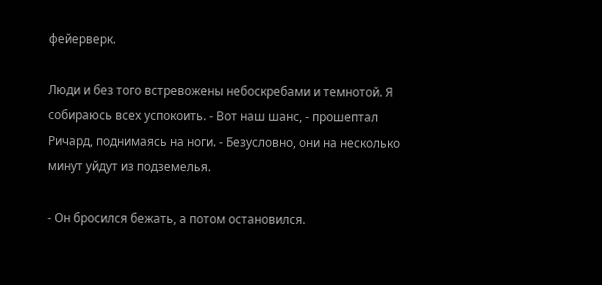фейерверк.

Люди и без того встревожены небоскребами и темнотой. Я собираюсь всех успокоить. - Вот наш шанс, - прошептал Ричард, поднимаясь на ноги. - Безусловно, они на несколько минут уйдут из подземелья.

- Он бросился бежать, а потом остановился.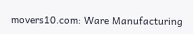movers10.com: Ware Manufacturing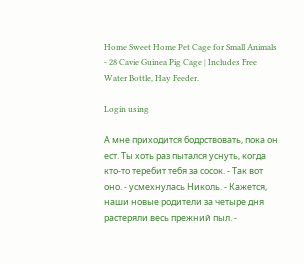Home Sweet Home Pet Cage for Small Animals - 28 Cavie Guinea Pig Cage | Includes Free Water Bottle, Hay Feeder.

Login using

А мне приходится бодрствовать, пока он ест. Ты хоть раз пытался уснуть, когда кто-то теребит тебя за сосок. - Так вот оно. - усмехнулась Николь. - Кажется, наши новые родители за четыре дня растеряли весь прежний пыл. -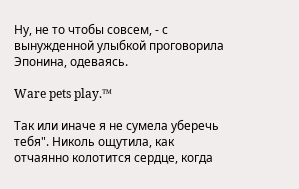Ну, не то чтобы совсем, - с вынужденной улыбкой проговорила Эпонина, одеваясь.

Ware pets play.™

Так или иначе я не сумела уберечь тебя". Николь ощутила, как отчаянно колотится сердце, когда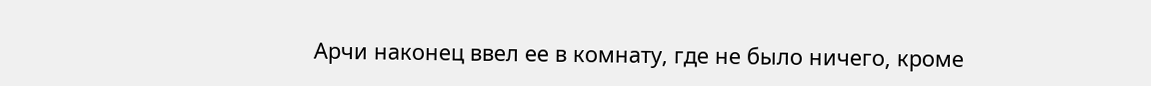Арчи наконец ввел ее в комнату, где не было ничего, кроме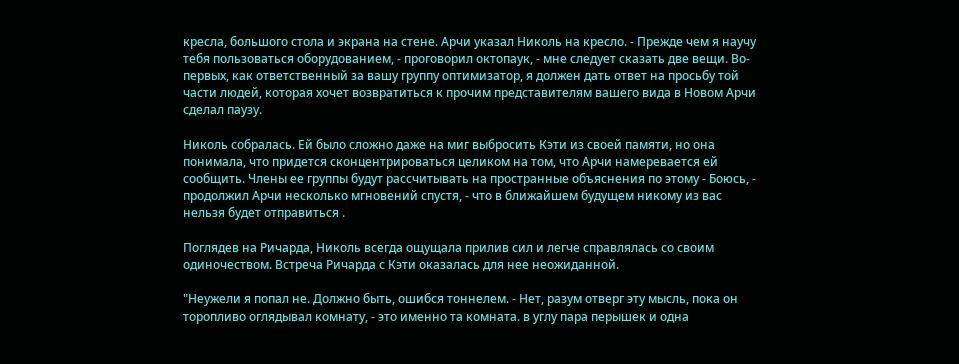кресла, большого стола и экрана на стене. Арчи указал Николь на кресло. - Прежде чем я научу тебя пользоваться оборудованием, - проговорил октопаук, - мне следует сказать две вещи. Во-первых, как ответственный за вашу группу оптимизатор, я должен дать ответ на просьбу той части людей, которая хочет возвратиться к прочим представителям вашего вида в Новом Арчи сделал паузу.

Николь собралась. Ей было сложно даже на миг выбросить Кэти из своей памяти, но она понимала, что придется сконцентрироваться целиком на том, что Арчи намеревается ей сообщить. Члены ее группы будут рассчитывать на пространные объяснения по этому - Боюсь, - продолжил Арчи несколько мгновений спустя, - что в ближайшем будущем никому из вас нельзя будет отправиться .

Поглядев на Ричарда, Николь всегда ощущала прилив сил и легче справлялась со своим одиночеством. Встреча Ричарда с Кэти оказалась для нее неожиданной.

"Неужели я попал не. Должно быть, ошибся тоннелем. - Нет, разум отверг эту мысль, пока он торопливо оглядывал комнату, - это именно та комната. в углу пара перышек и одна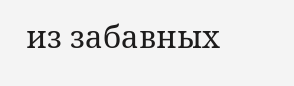из забавных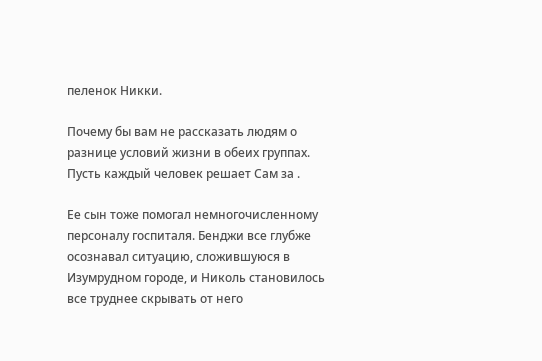пеленок Никки.

Почему бы вам не рассказать людям о разнице условий жизни в обеих группах. Пусть каждый человек решает Сам за .

Ее сын тоже помогал немногочисленному персоналу госпиталя. Бенджи все глубже осознавал ситуацию, сложившуюся в Изумрудном городе, и Николь становилось все труднее скрывать от него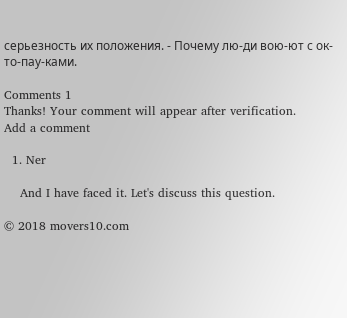серьезность их положения. - Почему лю-ди вою-ют с ок-то-пау-ками.

Comments 1
Thanks! Your comment will appear after verification.
Add a comment

  1. Ner

    And I have faced it. Let's discuss this question.

© 2018 movers10.com